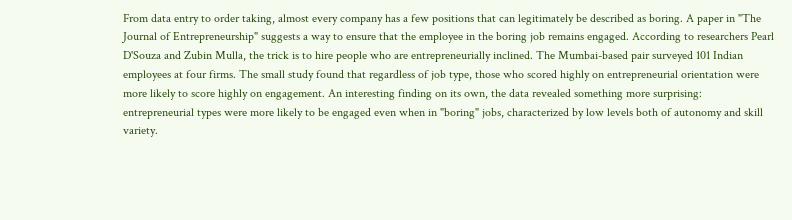From data entry to order taking, almost every company has a few positions that can legitimately be described as boring. A paper in "The Journal of Entrepreneurship" suggests a way to ensure that the employee in the boring job remains engaged. According to researchers Pearl D'Souza and Zubin Mulla, the trick is to hire people who are entrepreneurially inclined. The Mumbai-based pair surveyed 101 Indian employees at four firms. The small study found that regardless of job type, those who scored highly on entrepreneurial orientation were more likely to score highly on engagement. An interesting finding on its own, the data revealed something more surprising: entrepreneurial types were more likely to be engaged even when in "boring" jobs, characterized by low levels both of autonomy and skill variety.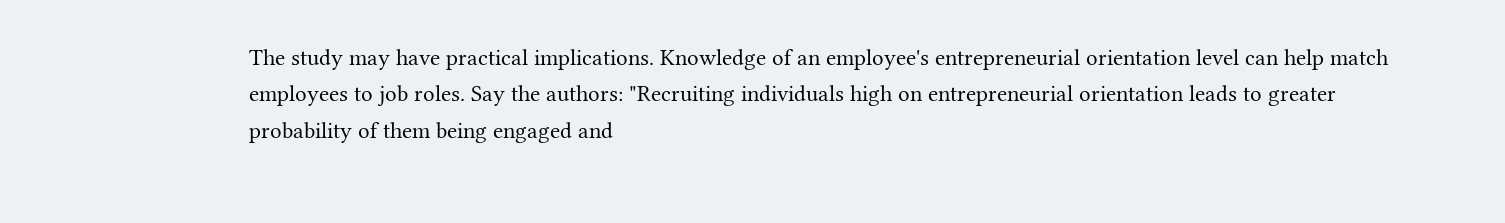The study may have practical implications. Knowledge of an employee's entrepreneurial orientation level can help match employees to job roles. Say the authors: "Recruiting individuals high on entrepreneurial orientation leads to greater probability of them being engaged and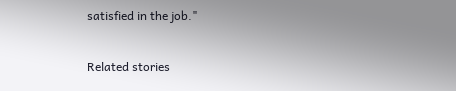satisfied in the job."

Related stories